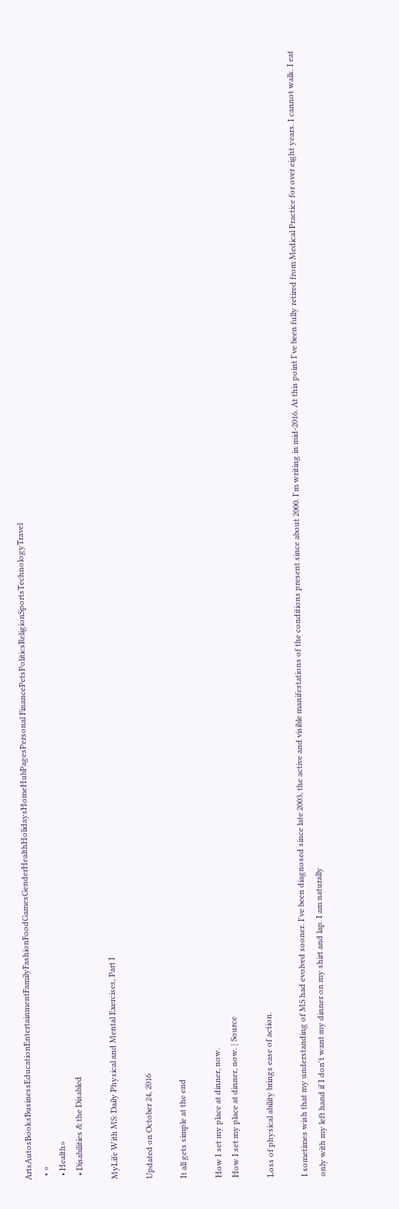ArtsAutosBooksBusinessEducationEntertainmentFamilyFashionFoodGamesGenderHealthHolidaysHomeHubPagesPersonal FinancePetsPoliticsReligionSportsTechnologyTravel
  • »
  • Health»
  • Disabilities & the Disabled

MyLife With MS: Daily Physical and Mental Exercises, Part I

Updated on October 24, 2016

It all gets simple at the end

How I set my place at dinner, now.
How I set my place at dinner, now. | Source

Loss of physical ability brings ease of action.

I sometimes wish that my understanding of MS had evolved sooner. I've been diagnosed since late 2003, the active and visible manifestations of the conditions present since about 2000. I'm writing in mid-2016. At this point I've been fully retired from Medical Practice for over eight years. I cannot walk. I eat only with my left hand if I don't want my dinner on my shirt and lap. I am naturally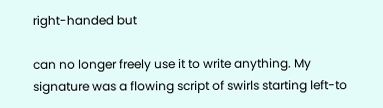right-handed but

can no longer freely use it to write anything. My signature was a flowing script of swirls starting left-to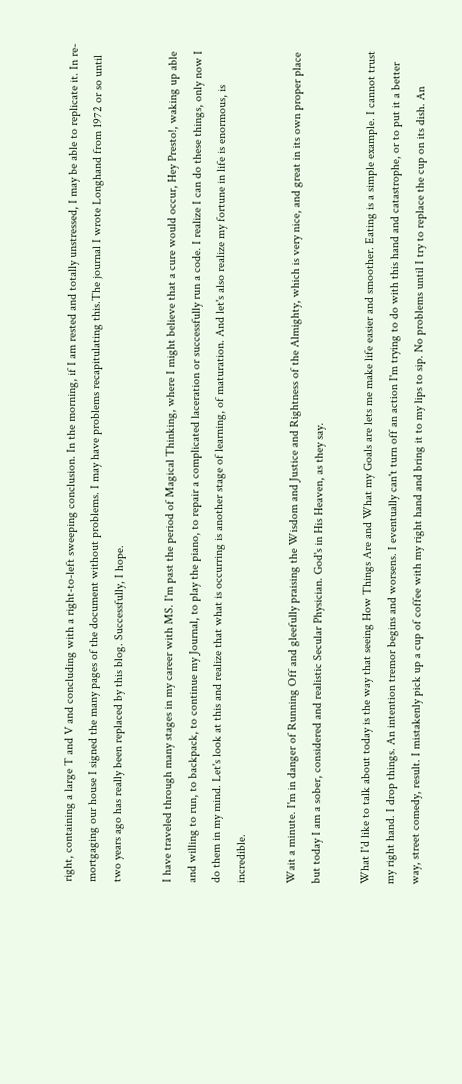right, containing a large T and V and concluding with a right-to-left sweeping conclusion. In the morning, if I am rested and totally unstressed, I may be able to replicate it. In re-mortgaging our house I signed the many pages of the document without problems. I may have problems recapitulating this.The journal I wrote Longhand from 1972 or so until two years ago has really been replaced by this blog. Successfully, I hope.

I have traveled through many stages in my career with MS. I'm past the period of Magical Thinking, where I might believe that a cure would occur, Hey Presto!, waking up able and willing to run, to backpack, to continue my Journal, to play the piano, to repair a complicated laceration or successfully run a code. I realize I can do these things, only now I do them in my mind. Let's look at this and realize that what is occurring is another stage of learning, of maturation. And let's also realize my fortune in life is enormous, is incredible.

Wait a minute. I'm in danger of Running Off and gleefully praising the Wisdom and Justice and Rightness of the Almighty, which is very nice, and great in its own proper place but today I am a sober, considered and realistic Secular Physician. God's in His Heaven, as they say.

What I'd like to talk about today is the way that seeing How Things Are and What my Goals are lets me make life easier and smoother. Eating is a simple example. I cannot trust my right hand. I drop things. An intention tremor begins and worsens. I eventually can't turn off an action I'm trying to do with this hand and catastrophe, or to put it a better way, street comedy, result. I mistakenly pick up a cup of coffee with my right hand and bring it to my lips to sip. No problems until I try to replace the cup on its dish. An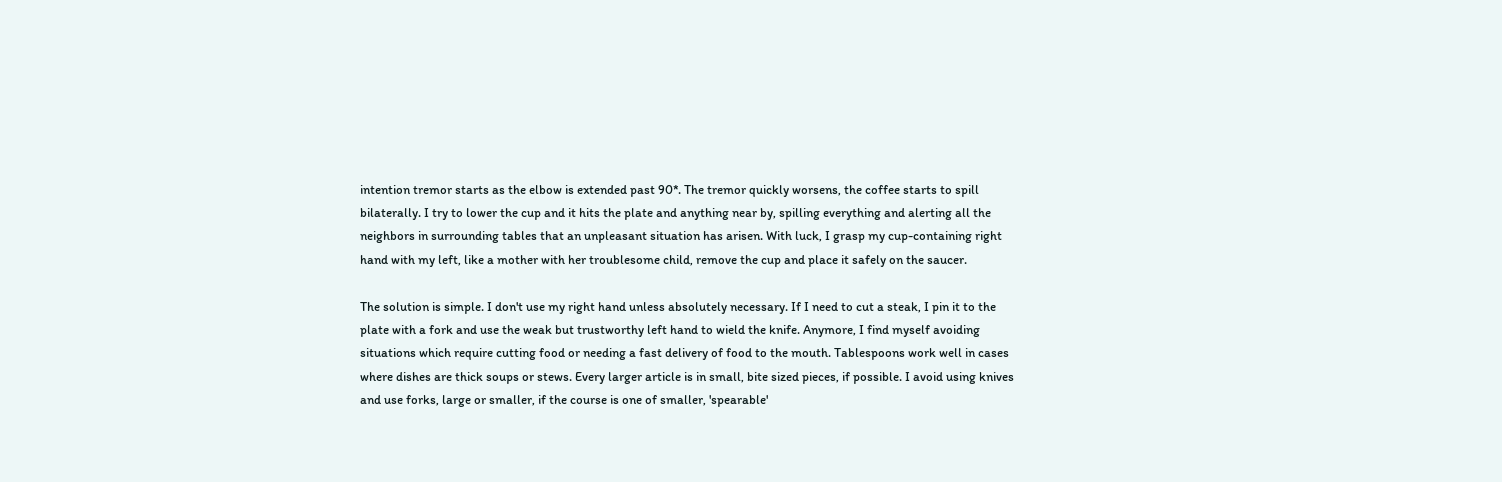intention tremor starts as the elbow is extended past 90*. The tremor quickly worsens, the coffee starts to spill bilaterally. I try to lower the cup and it hits the plate and anything near by, spilling everything and alerting all the neighbors in surrounding tables that an unpleasant situation has arisen. With luck, I grasp my cup-containing right hand with my left, like a mother with her troublesome child, remove the cup and place it safely on the saucer.

The solution is simple. I don't use my right hand unless absolutely necessary. If I need to cut a steak, I pin it to the plate with a fork and use the weak but trustworthy left hand to wield the knife. Anymore, I find myself avoiding situations which require cutting food or needing a fast delivery of food to the mouth. Tablespoons work well in cases where dishes are thick soups or stews. Every larger article is in small, bite sized pieces, if possible. I avoid using knives and use forks, large or smaller, if the course is one of smaller, 'spearable'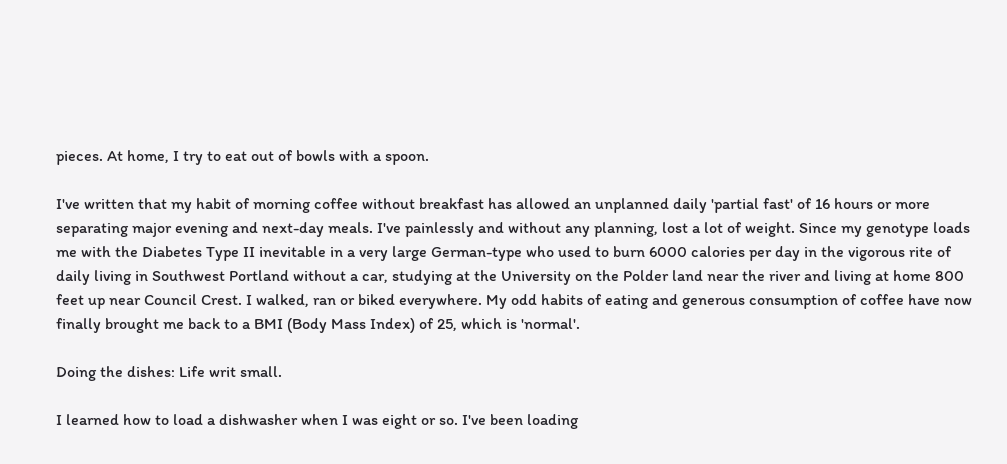pieces. At home, I try to eat out of bowls with a spoon.

I've written that my habit of morning coffee without breakfast has allowed an unplanned daily 'partial fast' of 16 hours or more separating major evening and next-day meals. I've painlessly and without any planning, lost a lot of weight. Since my genotype loads me with the Diabetes Type II inevitable in a very large German-type who used to burn 6000 calories per day in the vigorous rite of daily living in Southwest Portland without a car, studying at the University on the Polder land near the river and living at home 800 feet up near Council Crest. I walked, ran or biked everywhere. My odd habits of eating and generous consumption of coffee have now finally brought me back to a BMI (Body Mass Index) of 25, which is 'normal'.

Doing the dishes: Life writ small.

I learned how to load a dishwasher when I was eight or so. I've been loading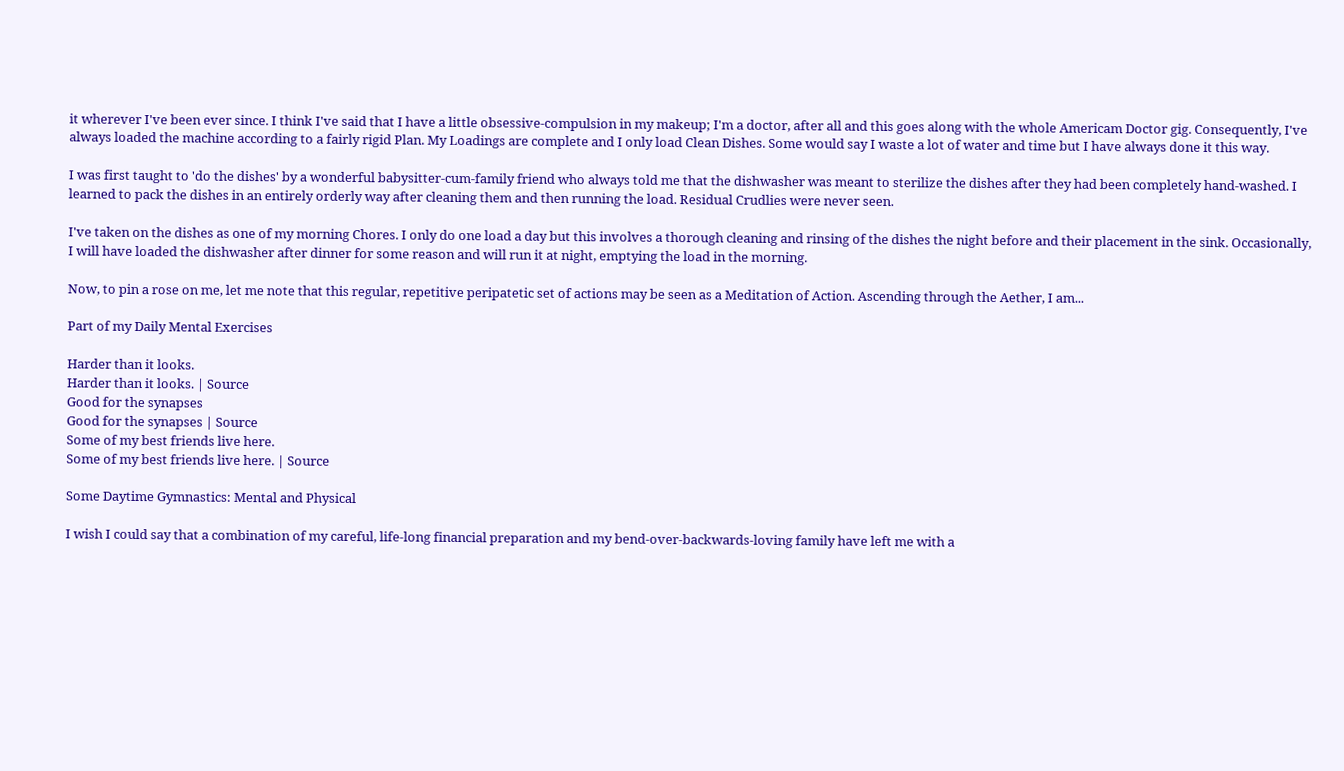it wherever I've been ever since. I think I've said that I have a little obsessive-compulsion in my makeup; I'm a doctor, after all and this goes along with the whole Americam Doctor gig. Consequently, I've always loaded the machine according to a fairly rigid Plan. My Loadings are complete and I only load Clean Dishes. Some would say I waste a lot of water and time but I have always done it this way.

I was first taught to 'do the dishes' by a wonderful babysitter-cum-family friend who always told me that the dishwasher was meant to sterilize the dishes after they had been completely hand-washed. I learned to pack the dishes in an entirely orderly way after cleaning them and then running the load. Residual Crudlies were never seen.

I've taken on the dishes as one of my morning Chores. I only do one load a day but this involves a thorough cleaning and rinsing of the dishes the night before and their placement in the sink. Occasionally, I will have loaded the dishwasher after dinner for some reason and will run it at night, emptying the load in the morning.

Now, to pin a rose on me, let me note that this regular, repetitive peripatetic set of actions may be seen as a Meditation of Action. Ascending through the Aether, I am...

Part of my Daily Mental Exercises

Harder than it looks.
Harder than it looks. | Source
Good for the synapses
Good for the synapses | Source
Some of my best friends live here.
Some of my best friends live here. | Source

Some Daytime Gymnastics: Mental and Physical

I wish I could say that a combination of my careful, life-long financial preparation and my bend-over-backwards-loving family have left me with a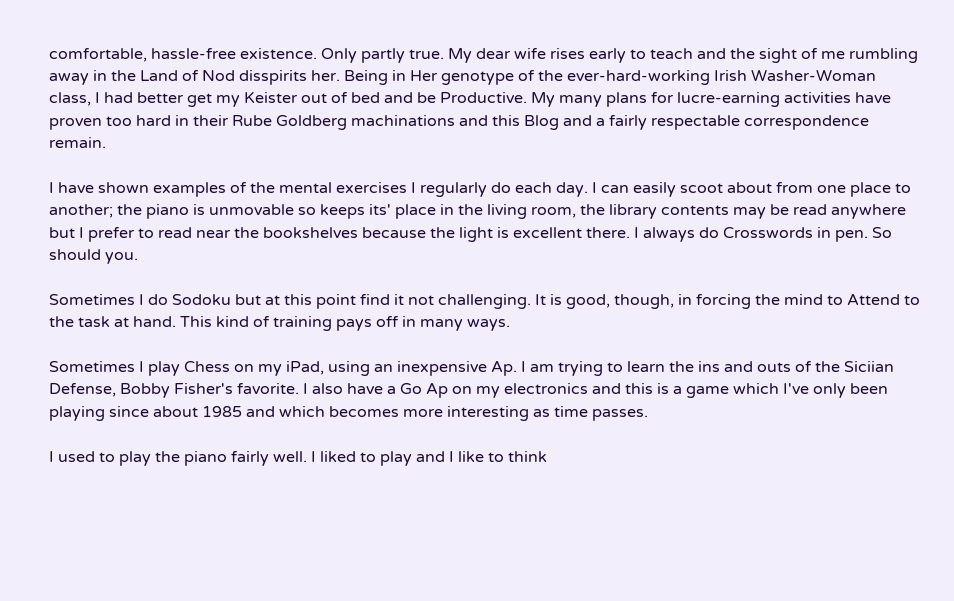comfortable, hassle-free existence. Only partly true. My dear wife rises early to teach and the sight of me rumbling away in the Land of Nod disspirits her. Being in Her genotype of the ever-hard-working Irish Washer-Woman class, I had better get my Keister out of bed and be Productive. My many plans for lucre-earning activities have proven too hard in their Rube Goldberg machinations and this Blog and a fairly respectable correspondence remain.

I have shown examples of the mental exercises I regularly do each day. I can easily scoot about from one place to another; the piano is unmovable so keeps its' place in the living room, the library contents may be read anywhere but I prefer to read near the bookshelves because the light is excellent there. I always do Crosswords in pen. So should you.

Sometimes I do Sodoku but at this point find it not challenging. It is good, though, in forcing the mind to Attend to the task at hand. This kind of training pays off in many ways.

Sometimes I play Chess on my iPad, using an inexpensive Ap. I am trying to learn the ins and outs of the Siciian Defense, Bobby Fisher's favorite. I also have a Go Ap on my electronics and this is a game which I've only been playing since about 1985 and which becomes more interesting as time passes.

I used to play the piano fairly well. I liked to play and I like to think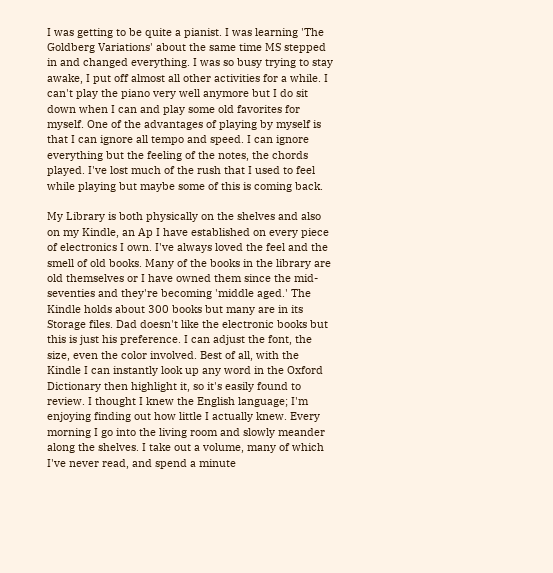I was getting to be quite a pianist. I was learning 'The Goldberg Variations' about the same time MS stepped in and changed everything. I was so busy trying to stay awake, I put off almost all other activities for a while. I can't play the piano very well anymore but I do sit down when I can and play some old favorites for myself. One of the advantages of playing by myself is that I can ignore all tempo and speed. I can ignore everything but the feeling of the notes, the chords played. I've lost much of the rush that I used to feel while playing but maybe some of this is coming back.

My Library is both physically on the shelves and also on my Kindle, an Ap I have established on every piece of electronics I own. I've always loved the feel and the smell of old books. Many of the books in the library are old themselves or I have owned them since the mid-seventies and they're becoming 'middle aged.' The Kindle holds about 300 books but many are in its Storage files. Dad doesn't like the electronic books but this is just his preference. I can adjust the font, the size, even the color involved. Best of all, with the Kindle I can instantly look up any word in the Oxford Dictionary then highlight it, so it's easily found to review. I thought I knew the English language; I'm enjoying finding out how little I actually knew. Every morning I go into the living room and slowly meander along the shelves. I take out a volume, many of which I've never read, and spend a minute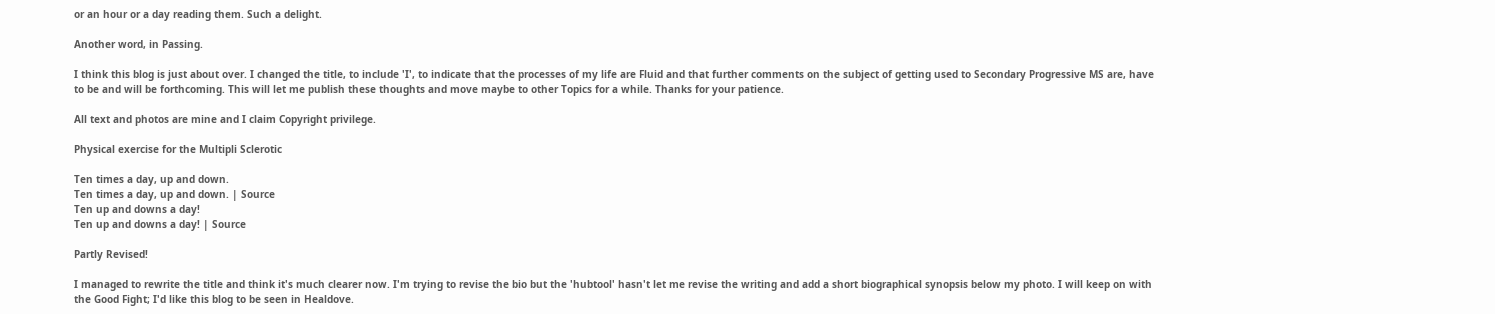or an hour or a day reading them. Such a delight.

Another word, in Passing.

I think this blog is just about over. I changed the title, to include 'I', to indicate that the processes of my life are Fluid and that further comments on the subject of getting used to Secondary Progressive MS are, have to be and will be forthcoming. This will let me publish these thoughts and move maybe to other Topics for a while. Thanks for your patience.

All text and photos are mine and I claim Copyright privilege.

Physical exercise for the Multipli Sclerotic

Ten times a day, up and down.
Ten times a day, up and down. | Source
Ten up and downs a day!
Ten up and downs a day! | Source

Partly Revised!

I managed to rewrite the title and think it's much clearer now. I'm trying to revise the bio but the 'hubtool' hasn't let me revise the writing and add a short biographical synopsis below my photo. I will keep on with the Good Fight; I'd like this blog to be seen in Healdove.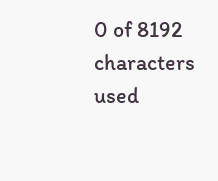0 of 8192 characters used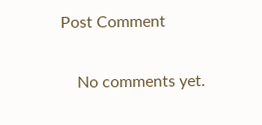Post Comment

    No comments yet.